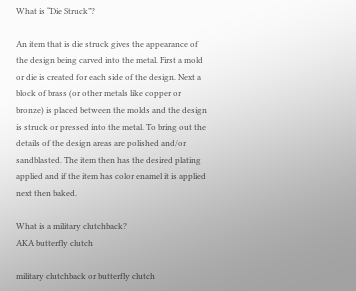What is “Die Struck”?

An item that is die struck gives the appearance of the design being carved into the metal. First a mold or die is created for each side of the design. Next a block of brass (or other metals like copper or bronze) is placed between the molds and the design is struck or pressed into the metal. To bring out the details of the design areas are polished and/or sandblasted. The item then has the desired plating applied and if the item has color enamel it is applied next then baked.

What is a military clutchback?
AKA butterfly clutch

military clutchback or butterfly clutch